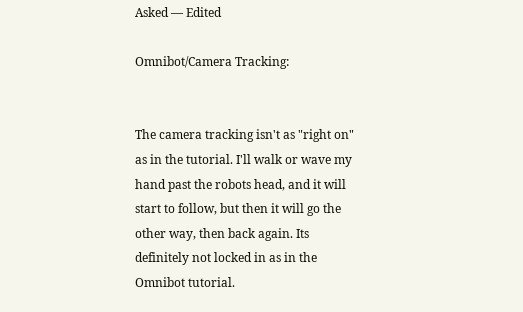Asked — Edited

Omnibot/Camera Tracking:


The camera tracking isn't as "right on" as in the tutorial. I'll walk or wave my hand past the robots head, and it will start to follow, but then it will go the other way, then back again. Its definitely not locked in as in the Omnibot tutorial.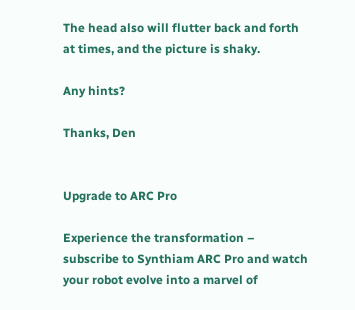The head also will flutter back and forth at times, and the picture is shaky.

Any hints?

Thanks, Den


Upgrade to ARC Pro

Experience the transformation – subscribe to Synthiam ARC Pro and watch your robot evolve into a marvel of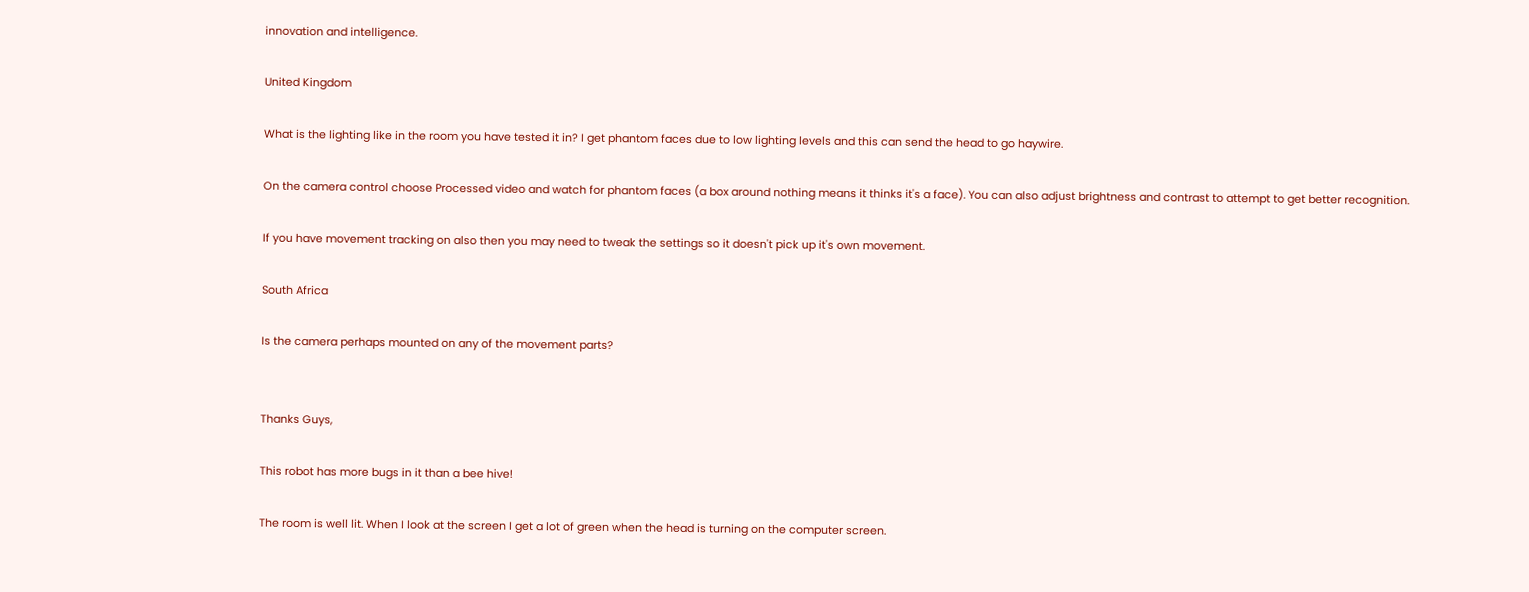innovation and intelligence.

United Kingdom

What is the lighting like in the room you have tested it in? I get phantom faces due to low lighting levels and this can send the head to go haywire.

On the camera control choose Processed video and watch for phantom faces (a box around nothing means it thinks it's a face). You can also adjust brightness and contrast to attempt to get better recognition.

If you have movement tracking on also then you may need to tweak the settings so it doesn't pick up it's own movement.

South Africa

Is the camera perhaps mounted on any of the movement parts?


Thanks Guys,

This robot has more bugs in it than a bee hive!

The room is well lit. When I look at the screen I get a lot of green when the head is turning on the computer screen.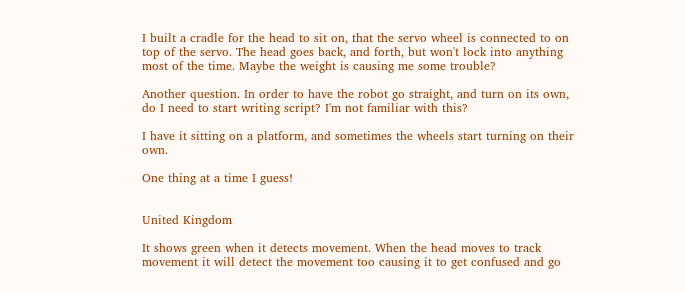I built a cradle for the head to sit on, that the servo wheel is connected to on top of the servo. The head goes back, and forth, but won't lock into anything most of the time. Maybe the weight is causing me some trouble?

Another question. In order to have the robot go straight, and turn on its own, do I need to start writing script? I'm not familiar with this?

I have it sitting on a platform, and sometimes the wheels start turning on their own.

One thing at a time I guess!


United Kingdom

It shows green when it detects movement. When the head moves to track movement it will detect the movement too causing it to get confused and go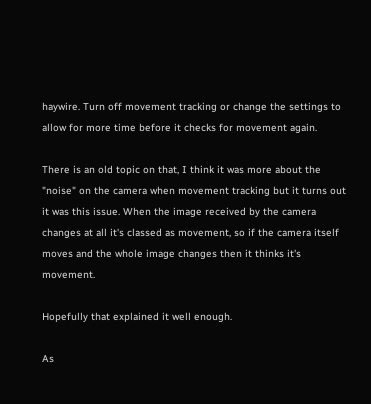haywire. Turn off movement tracking or change the settings to allow for more time before it checks for movement again.

There is an old topic on that, I think it was more about the "noise" on the camera when movement tracking but it turns out it was this issue. When the image received by the camera changes at all it's classed as movement, so if the camera itself moves and the whole image changes then it thinks it's movement.

Hopefully that explained it well enough.

As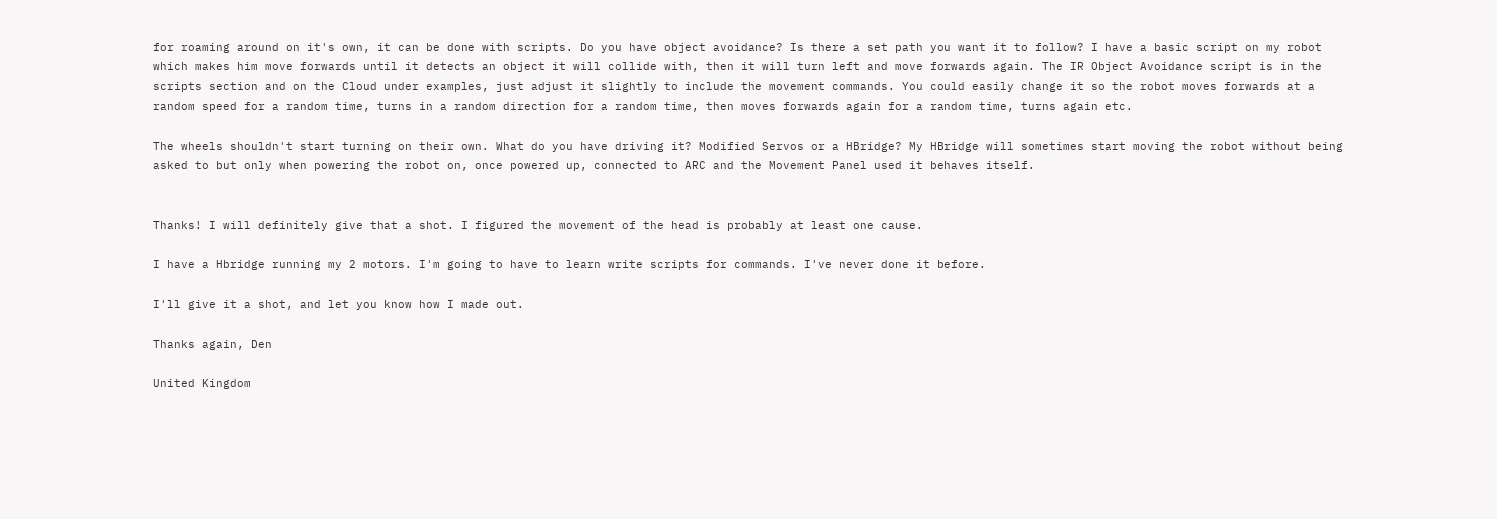for roaming around on it's own, it can be done with scripts. Do you have object avoidance? Is there a set path you want it to follow? I have a basic script on my robot which makes him move forwards until it detects an object it will collide with, then it will turn left and move forwards again. The IR Object Avoidance script is in the scripts section and on the Cloud under examples, just adjust it slightly to include the movement commands. You could easily change it so the robot moves forwards at a random speed for a random time, turns in a random direction for a random time, then moves forwards again for a random time, turns again etc.

The wheels shouldn't start turning on their own. What do you have driving it? Modified Servos or a HBridge? My HBridge will sometimes start moving the robot without being asked to but only when powering the robot on, once powered up, connected to ARC and the Movement Panel used it behaves itself.


Thanks! I will definitely give that a shot. I figured the movement of the head is probably at least one cause.

I have a Hbridge running my 2 motors. I'm going to have to learn write scripts for commands. I've never done it before.

I'll give it a shot, and let you know how I made out.

Thanks again, Den

United Kingdom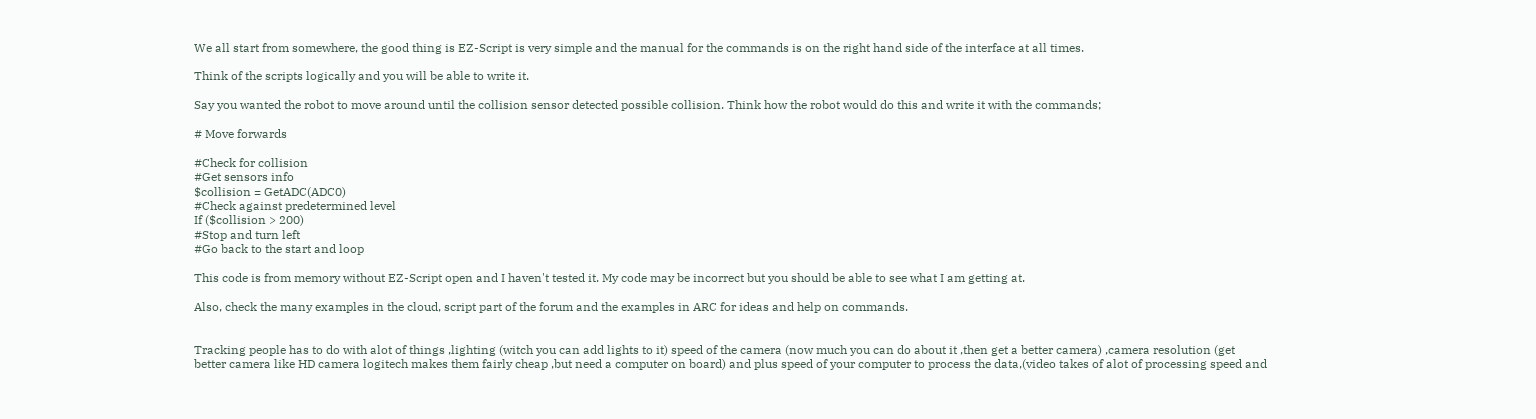We all start from somewhere, the good thing is EZ-Script is very simple and the manual for the commands is on the right hand side of the interface at all times.

Think of the scripts logically and you will be able to write it.

Say you wanted the robot to move around until the collision sensor detected possible collision. Think how the robot would do this and write it with the commands;

# Move forwards

#Check for collision
#Get sensors info
$collision = GetADC(ADC0)
#Check against predetermined level
If ($collision > 200)
#Stop and turn left
#Go back to the start and loop

This code is from memory without EZ-Script open and I haven't tested it. My code may be incorrect but you should be able to see what I am getting at.

Also, check the many examples in the cloud, script part of the forum and the examples in ARC for ideas and help on commands.


Tracking people has to do with alot of things ,lighting (witch you can add lights to it) speed of the camera (now much you can do about it ,then get a better camera) ,camera resolution (get better camera like HD camera logitech makes them fairly cheap ,but need a computer on board) and plus speed of your computer to process the data,(video takes of alot of processing speed and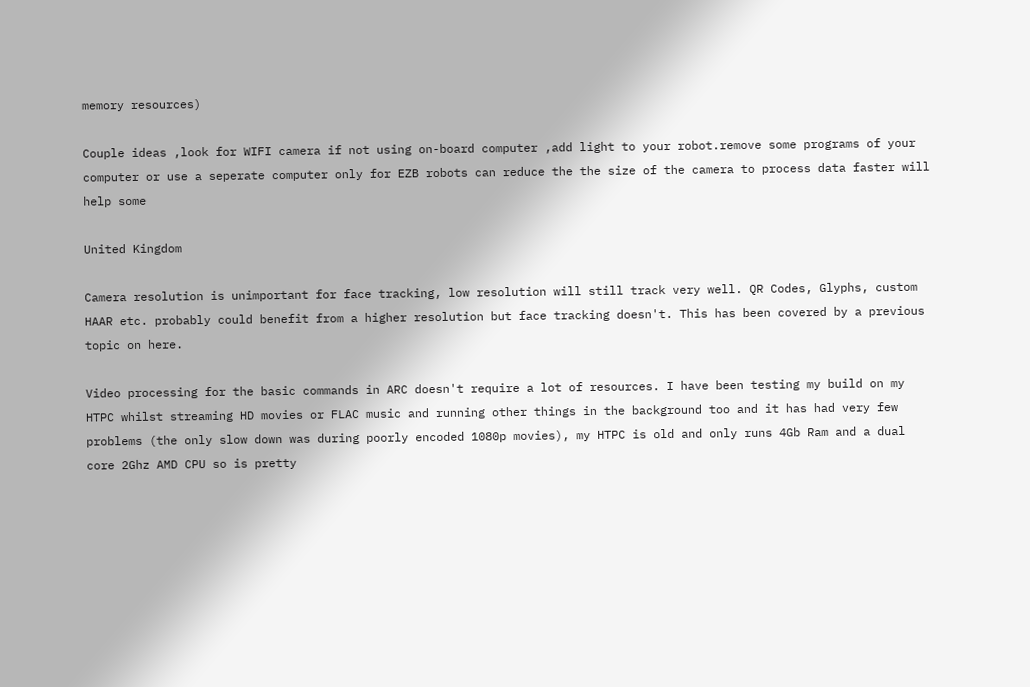memory resources)

Couple ideas ,look for WIFI camera if not using on-board computer ,add light to your robot.remove some programs of your computer or use a seperate computer only for EZB robots can reduce the the size of the camera to process data faster will help some

United Kingdom

Camera resolution is unimportant for face tracking, low resolution will still track very well. QR Codes, Glyphs, custom HAAR etc. probably could benefit from a higher resolution but face tracking doesn't. This has been covered by a previous topic on here.

Video processing for the basic commands in ARC doesn't require a lot of resources. I have been testing my build on my HTPC whilst streaming HD movies or FLAC music and running other things in the background too and it has had very few problems (the only slow down was during poorly encoded 1080p movies), my HTPC is old and only runs 4Gb Ram and a dual core 2Ghz AMD CPU so is pretty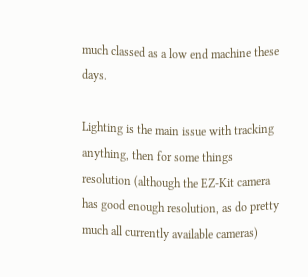much classed as a low end machine these days.

Lighting is the main issue with tracking anything, then for some things resolution (although the EZ-Kit camera has good enough resolution, as do pretty much all currently available cameras)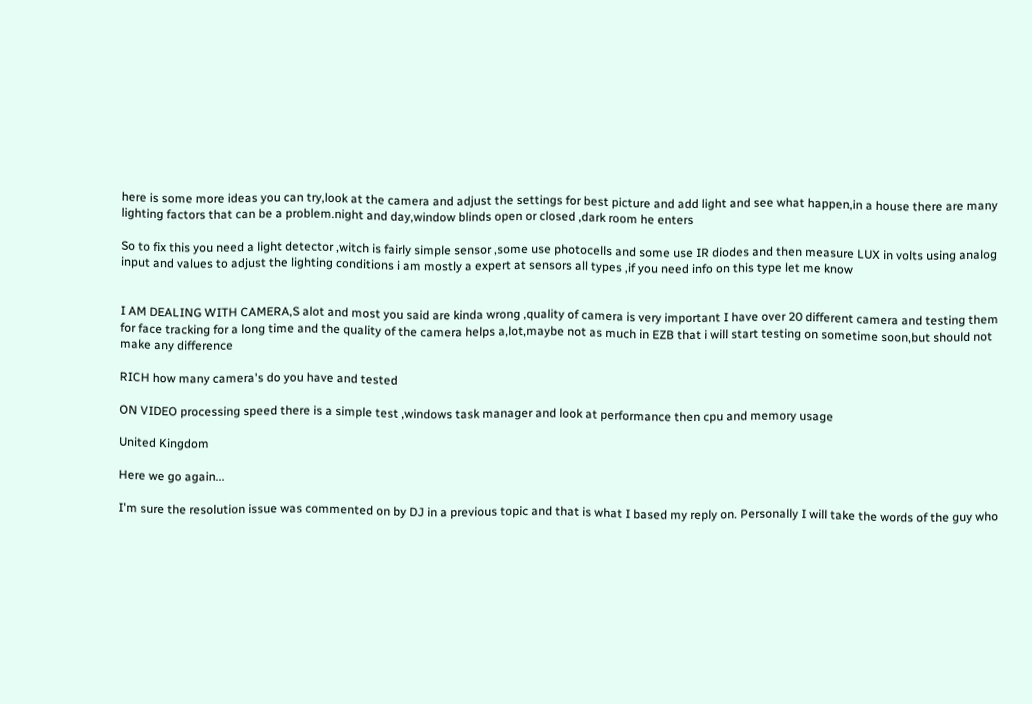here is some more ideas you can try,look at the camera and adjust the settings for best picture and add light and see what happen,in a house there are many lighting factors that can be a problem.night and day,window blinds open or closed ,dark room he enters

So to fix this you need a light detector ,witch is fairly simple sensor ,some use photocells and some use IR diodes and then measure LUX in volts using analog input and values to adjust the lighting conditions i am mostly a expert at sensors all types ,if you need info on this type let me know


I AM DEALING WITH CAMERA,S alot and most you said are kinda wrong ,quality of camera is very important I have over 20 different camera and testing them for face tracking for a long time and the quality of the camera helps a,lot,maybe not as much in EZB that i will start testing on sometime soon,but should not make any difference

RICH how many camera's do you have and tested

ON VIDEO processing speed there is a simple test ,windows task manager and look at performance then cpu and memory usage

United Kingdom

Here we go again...

I'm sure the resolution issue was commented on by DJ in a previous topic and that is what I based my reply on. Personally I will take the words of the guy who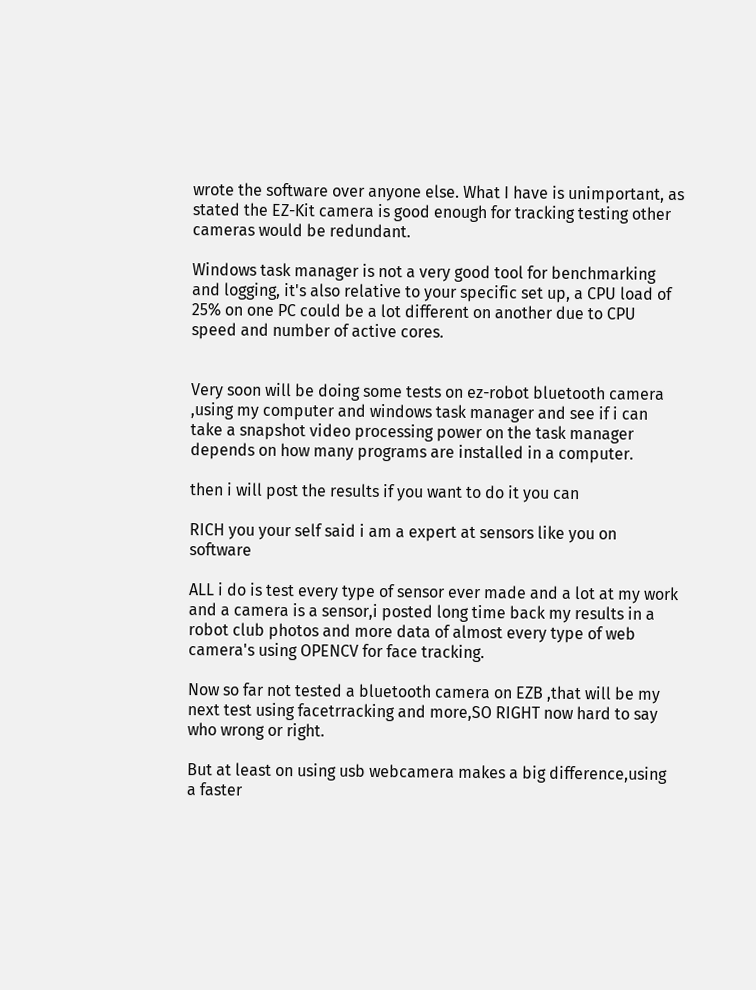wrote the software over anyone else. What I have is unimportant, as stated the EZ-Kit camera is good enough for tracking testing other cameras would be redundant.

Windows task manager is not a very good tool for benchmarking and logging, it's also relative to your specific set up, a CPU load of 25% on one PC could be a lot different on another due to CPU speed and number of active cores.


Very soon will be doing some tests on ez-robot bluetooth camera ,using my computer and windows task manager and see if i can take a snapshot video processing power on the task manager depends on how many programs are installed in a computer.

then i will post the results if you want to do it you can

RICH you your self said i am a expert at sensors like you on software

ALL i do is test every type of sensor ever made and a lot at my work and a camera is a sensor,i posted long time back my results in a robot club photos and more data of almost every type of web camera's using OPENCV for face tracking.

Now so far not tested a bluetooth camera on EZB ,that will be my next test using facetrracking and more,SO RIGHT now hard to say who wrong or right.

But at least on using usb webcamera makes a big difference,using a faster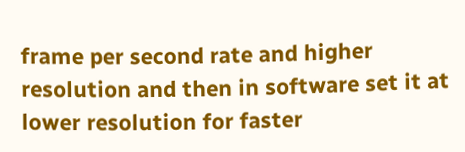frame per second rate and higher resolution and then in software set it at lower resolution for faster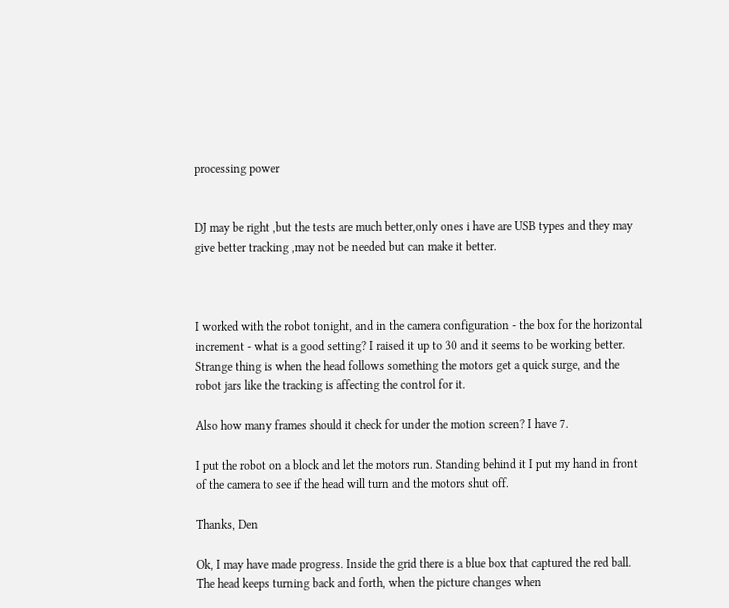processing power


DJ may be right ,but the tests are much better,only ones i have are USB types and they may give better tracking ,may not be needed but can make it better.



I worked with the robot tonight, and in the camera configuration - the box for the horizontal increment - what is a good setting? I raised it up to 30 and it seems to be working better. Strange thing is when the head follows something the motors get a quick surge, and the robot jars like the tracking is affecting the control for it.

Also how many frames should it check for under the motion screen? I have 7.

I put the robot on a block and let the motors run. Standing behind it I put my hand in front of the camera to see if the head will turn and the motors shut off.

Thanks, Den

Ok, I may have made progress. Inside the grid there is a blue box that captured the red ball. The head keeps turning back and forth, when the picture changes when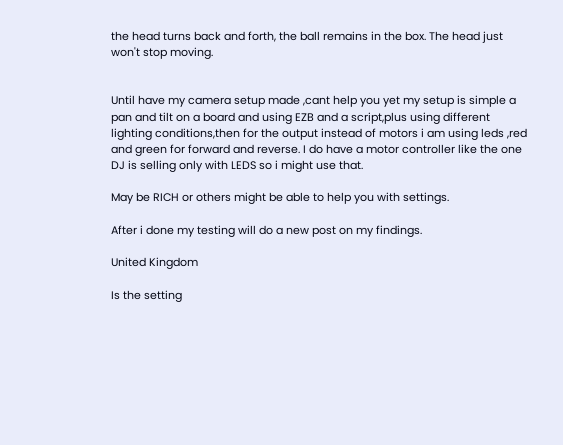the head turns back and forth, the ball remains in the box. The head just won't stop moving.


Until have my camera setup made ,cant help you yet my setup is simple a pan and tilt on a board and using EZB and a script,plus using different lighting conditions,then for the output instead of motors i am using leds ,red and green for forward and reverse. I do have a motor controller like the one DJ is selling only with LEDS so i might use that.

May be RICH or others might be able to help you with settings.

After i done my testing will do a new post on my findings.

United Kingdom

Is the setting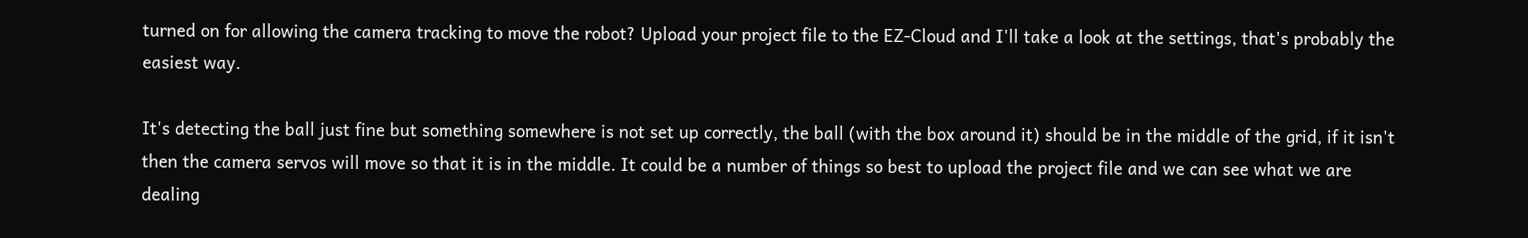turned on for allowing the camera tracking to move the robot? Upload your project file to the EZ-Cloud and I'll take a look at the settings, that's probably the easiest way.

It's detecting the ball just fine but something somewhere is not set up correctly, the ball (with the box around it) should be in the middle of the grid, if it isn't then the camera servos will move so that it is in the middle. It could be a number of things so best to upload the project file and we can see what we are dealing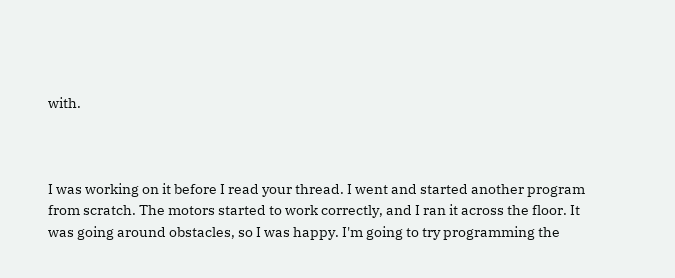with.



I was working on it before I read your thread. I went and started another program from scratch. The motors started to work correctly, and I ran it across the floor. It was going around obstacles, so I was happy. I'm going to try programming the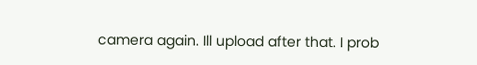camera again. Ill upload after that. I prob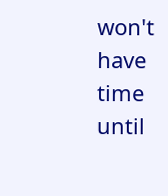won't have time until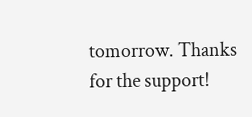tomorrow. Thanks for the support!